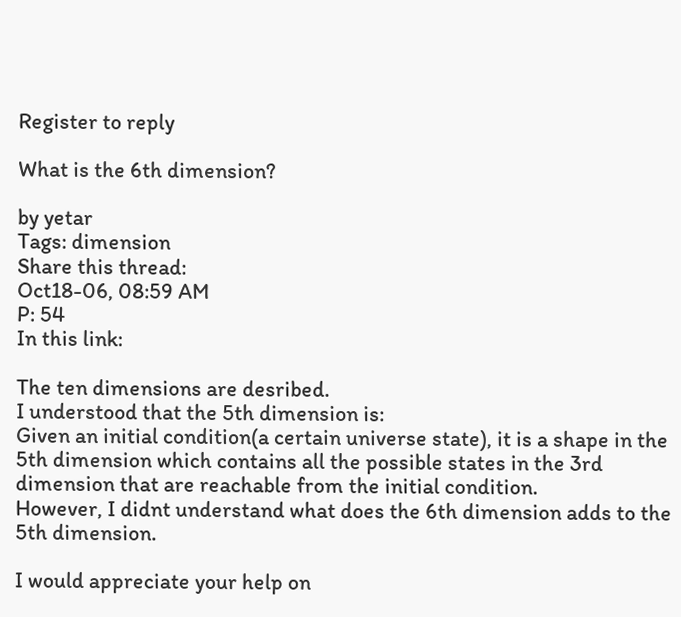Register to reply

What is the 6th dimension?

by yetar
Tags: dimension
Share this thread:
Oct18-06, 08:59 AM
P: 54
In this link:

The ten dimensions are desribed.
I understood that the 5th dimension is:
Given an initial condition(a certain universe state), it is a shape in the 5th dimension which contains all the possible states in the 3rd dimension that are reachable from the initial condition.
However, I didnt understand what does the 6th dimension adds to the 5th dimension.

I would appreciate your help on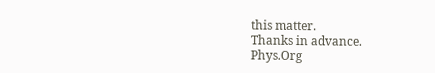this matter.
Thanks in advance.
Phys.Org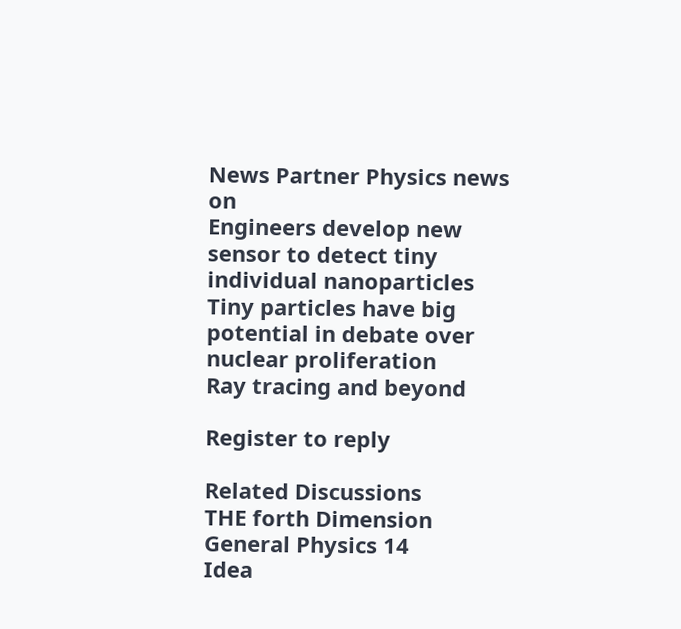News Partner Physics news on
Engineers develop new sensor to detect tiny individual nanoparticles
Tiny particles have big potential in debate over nuclear proliferation
Ray tracing and beyond

Register to reply

Related Discussions
THE forth Dimension General Physics 14
Idea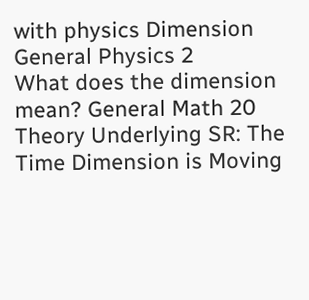with physics Dimension General Physics 2
What does the dimension mean? General Math 20
Theory Underlying SR: The Time Dimension is Moving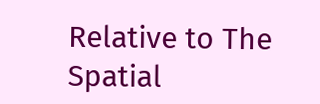Relative to The Spatial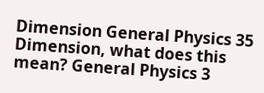Dimension General Physics 35
Dimension, what does this mean? General Physics 3